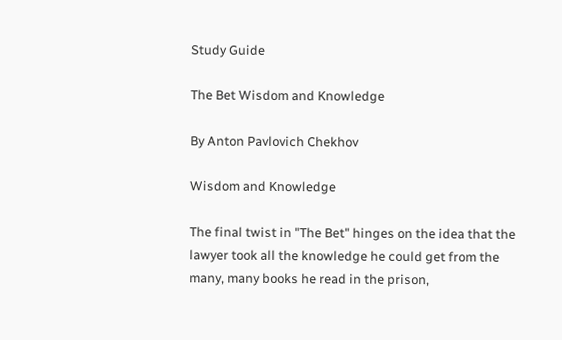Study Guide

The Bet Wisdom and Knowledge

By Anton Pavlovich Chekhov

Wisdom and Knowledge

The final twist in "The Bet" hinges on the idea that the lawyer took all the knowledge he could get from the many, many books he read in the prison,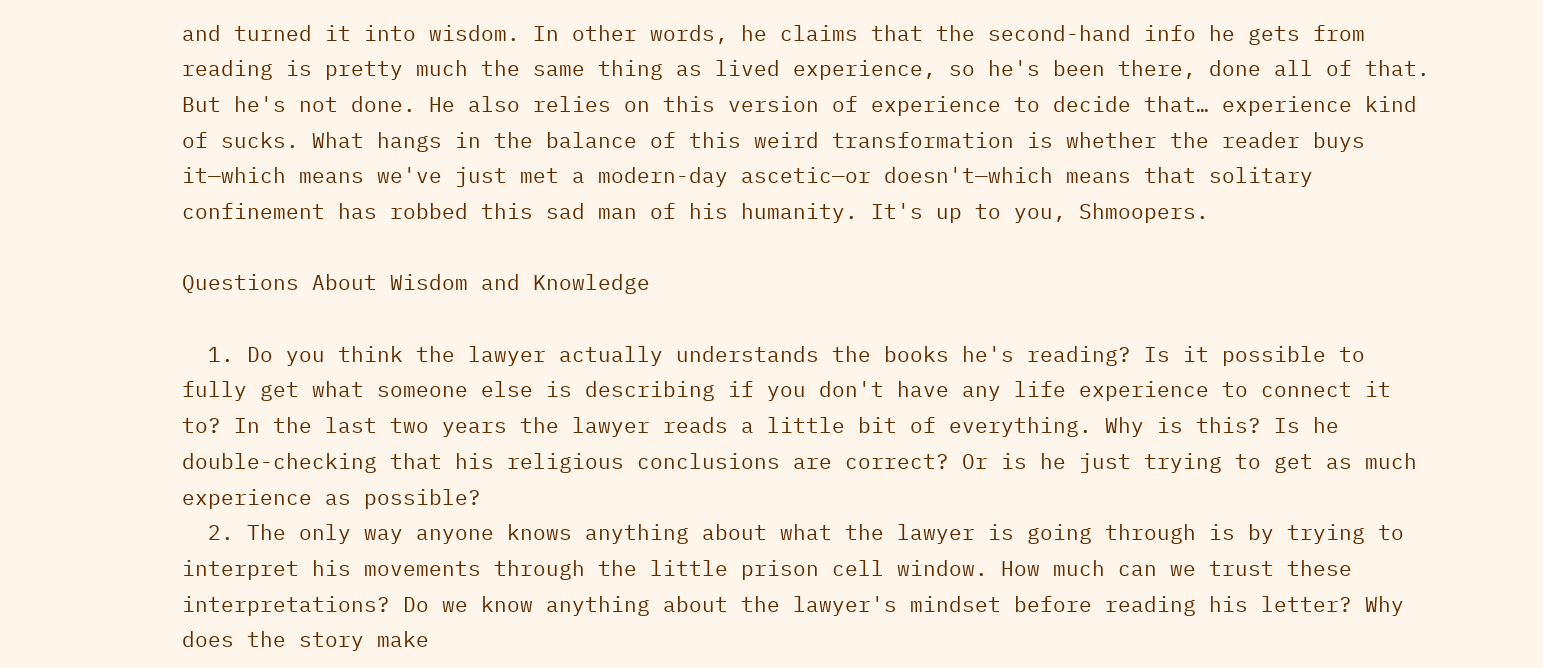and turned it into wisdom. In other words, he claims that the second-hand info he gets from reading is pretty much the same thing as lived experience, so he's been there, done all of that. But he's not done. He also relies on this version of experience to decide that… experience kind of sucks. What hangs in the balance of this weird transformation is whether the reader buys it—which means we've just met a modern-day ascetic—or doesn't—which means that solitary confinement has robbed this sad man of his humanity. It's up to you, Shmoopers.

Questions About Wisdom and Knowledge

  1. Do you think the lawyer actually understands the books he's reading? Is it possible to fully get what someone else is describing if you don't have any life experience to connect it to? In the last two years the lawyer reads a little bit of everything. Why is this? Is he double-checking that his religious conclusions are correct? Or is he just trying to get as much experience as possible?
  2. The only way anyone knows anything about what the lawyer is going through is by trying to interpret his movements through the little prison cell window. How much can we trust these interpretations? Do we know anything about the lawyer's mindset before reading his letter? Why does the story make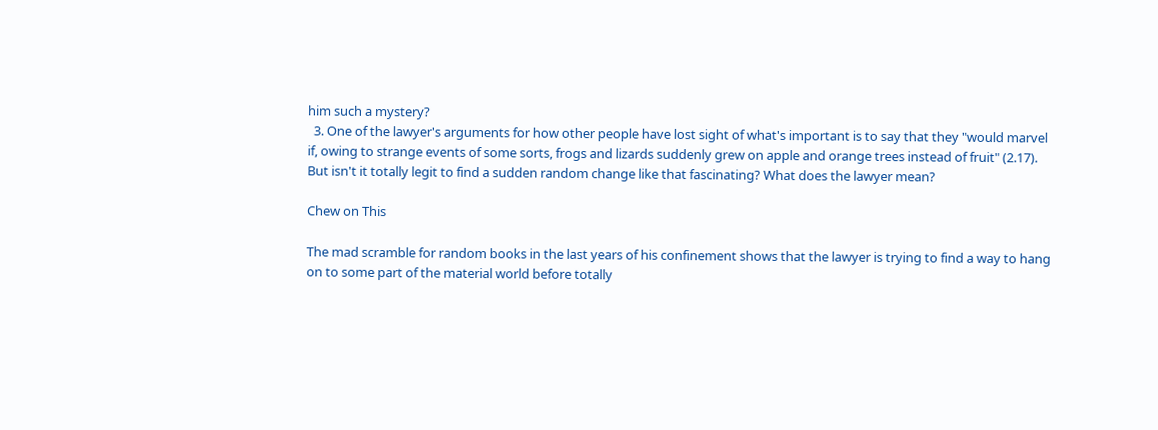him such a mystery?
  3. One of the lawyer's arguments for how other people have lost sight of what's important is to say that they "would marvel if, owing to strange events of some sorts, frogs and lizards suddenly grew on apple and orange trees instead of fruit" (2.17). But isn't it totally legit to find a sudden random change like that fascinating? What does the lawyer mean?

Chew on This

The mad scramble for random books in the last years of his confinement shows that the lawyer is trying to find a way to hang on to some part of the material world before totally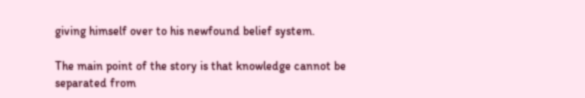giving himself over to his newfound belief system.

The main point of the story is that knowledge cannot be separated from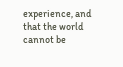experience, and that the world cannot be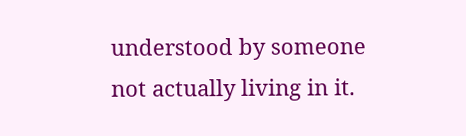understood by someone not actually living in it.